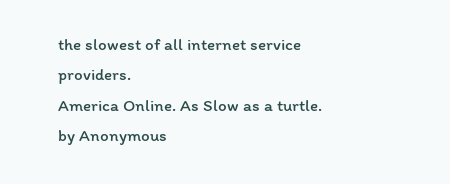the slowest of all internet service providers.
America Online. As Slow as a turtle.
by Anonymous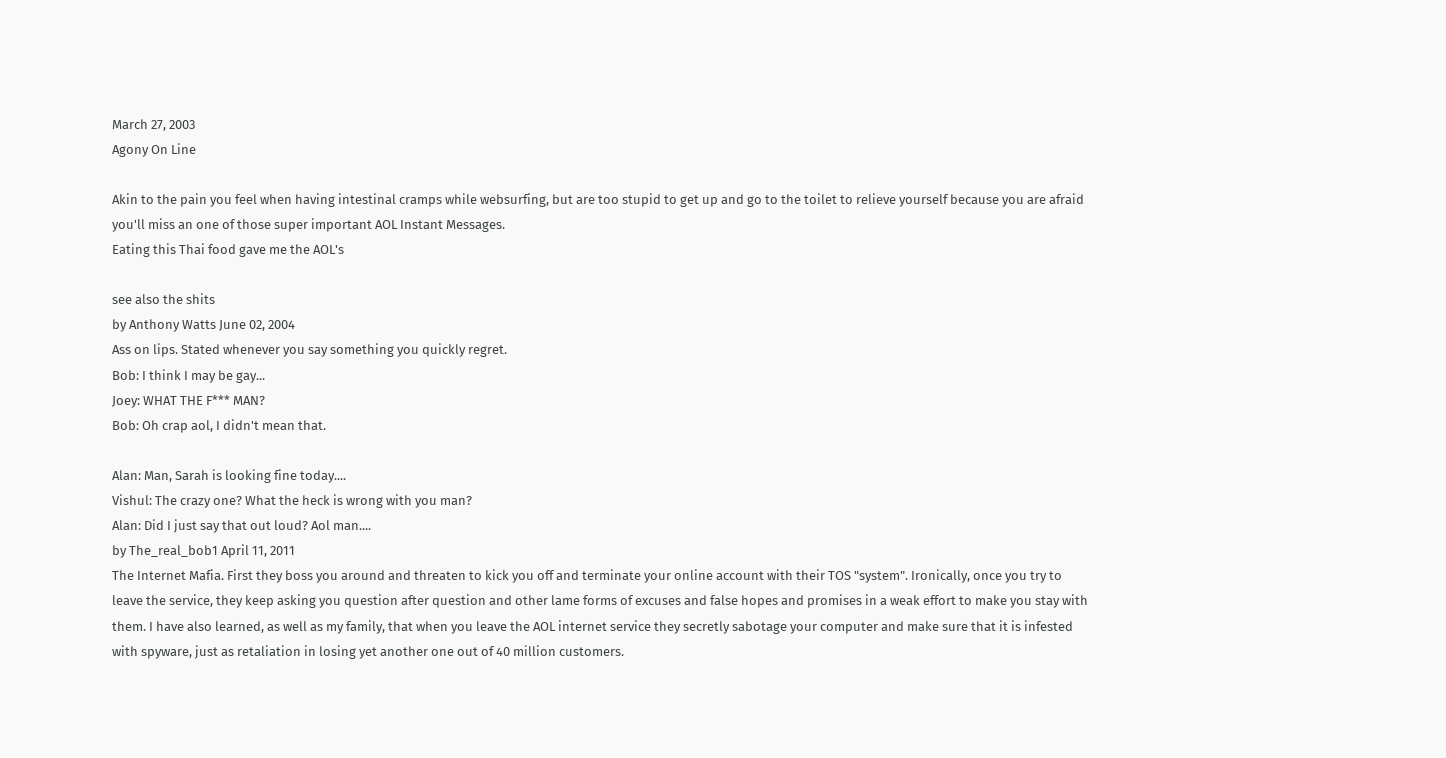March 27, 2003
Agony On Line

Akin to the pain you feel when having intestinal cramps while websurfing, but are too stupid to get up and go to the toilet to relieve yourself because you are afraid you'll miss an one of those super important AOL Instant Messages.
Eating this Thai food gave me the AOL's

see also the shits
by Anthony Watts June 02, 2004
Ass on lips. Stated whenever you say something you quickly regret.
Bob: I think I may be gay...
Joey: WHAT THE F*** MAN?
Bob: Oh crap aol, I didn't mean that.

Alan: Man, Sarah is looking fine today....
Vishul: The crazy one? What the heck is wrong with you man?
Alan: Did I just say that out loud? Aol man....
by The_real_bob1 April 11, 2011
The Internet Mafia. First they boss you around and threaten to kick you off and terminate your online account with their TOS "system". Ironically, once you try to leave the service, they keep asking you question after question and other lame forms of excuses and false hopes and promises in a weak effort to make you stay with them. I have also learned, as well as my family, that when you leave the AOL internet service they secretly sabotage your computer and make sure that it is infested with spyware, just as retaliation in losing yet another one out of 40 million customers.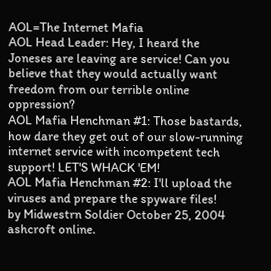AOL=The Internet Mafia
AOL Head Leader: Hey, I heard the Joneses are leaving are service! Can you believe that they would actually want freedom from our terrible online oppression?
AOL Mafia Henchman #1: Those bastards, how dare they get out of our slow-running internet service with incompetent tech support! LET'S WHACK 'EM!
AOL Mafia Henchman #2: I'll upload the viruses and prepare the spyware files!
by Midwestrn Soldier October 25, 2004
ashcroft online.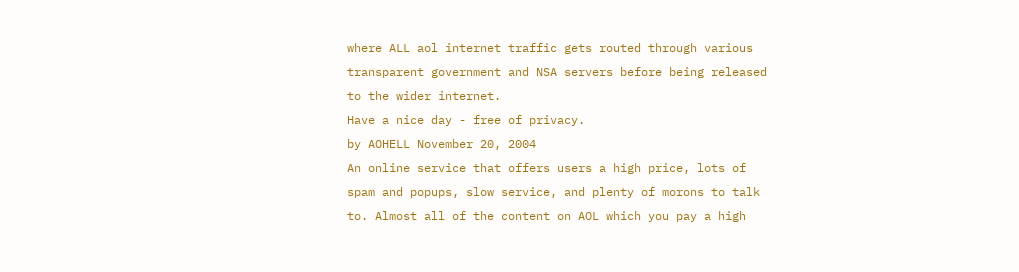where ALL aol internet traffic gets routed through various transparent government and NSA servers before being released to the wider internet.
Have a nice day - free of privacy.
by AOHELL November 20, 2004
An online service that offers users a high price, lots of spam and popups, slow service, and plenty of morons to talk to. Almost all of the content on AOL which you pay a high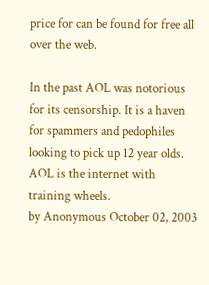price for can be found for free all over the web.

In the past AOL was notorious for its censorship. It is a haven for spammers and pedophiles looking to pick up 12 year olds.
AOL is the internet with training wheels.
by Anonymous October 02, 2003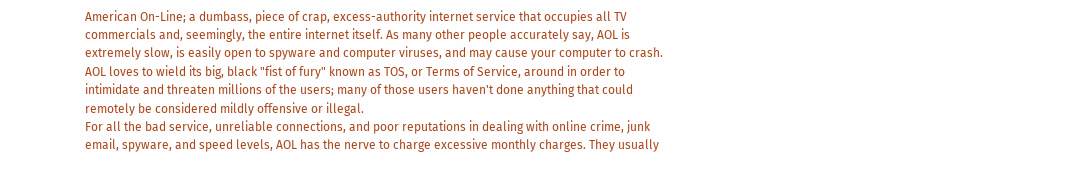American On-Line; a dumbass, piece of crap, excess-authority internet service that occupies all TV commercials and, seemingly, the entire internet itself. As many other people accurately say, AOL is extremely slow, is easily open to spyware and computer viruses, and may cause your computer to crash. AOL loves to wield its big, black "fist of fury" known as TOS, or Terms of Service, around in order to intimidate and threaten millions of the users; many of those users haven't done anything that could remotely be considered mildly offensive or illegal.
For all the bad service, unreliable connections, and poor reputations in dealing with online crime, junk email, spyware, and speed levels, AOL has the nerve to charge excessive monthly charges. They usually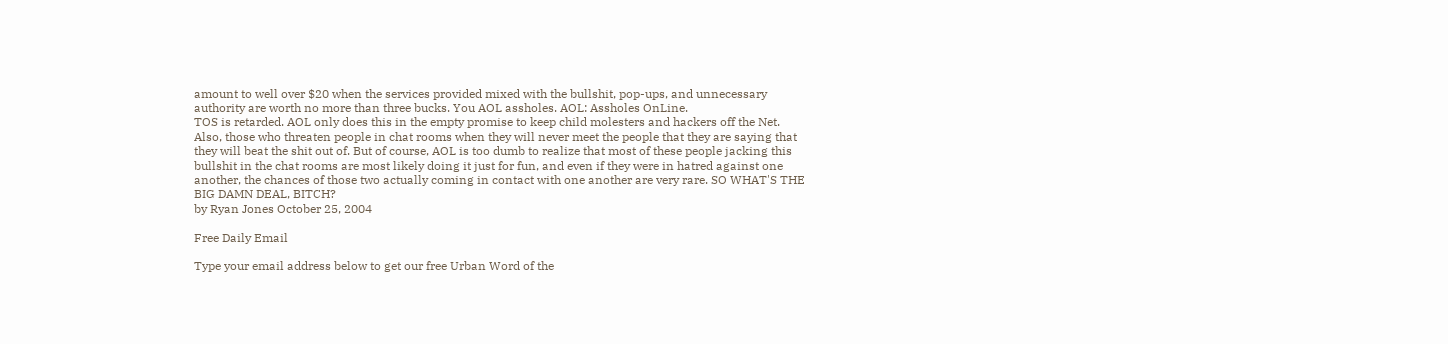amount to well over $20 when the services provided mixed with the bullshit, pop-ups, and unnecessary authority are worth no more than three bucks. You AOL assholes. AOL: Assholes OnLine.
TOS is retarded. AOL only does this in the empty promise to keep child molesters and hackers off the Net. Also, those who threaten people in chat rooms when they will never meet the people that they are saying that they will beat the shit out of. But of course, AOL is too dumb to realize that most of these people jacking this bullshit in the chat rooms are most likely doing it just for fun, and even if they were in hatred against one another, the chances of those two actually coming in contact with one another are very rare. SO WHAT'S THE BIG DAMN DEAL, BITCH?
by Ryan Jones October 25, 2004

Free Daily Email

Type your email address below to get our free Urban Word of the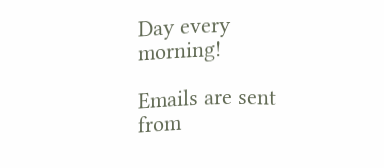Day every morning!

Emails are sent from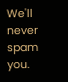We'll never spam you.